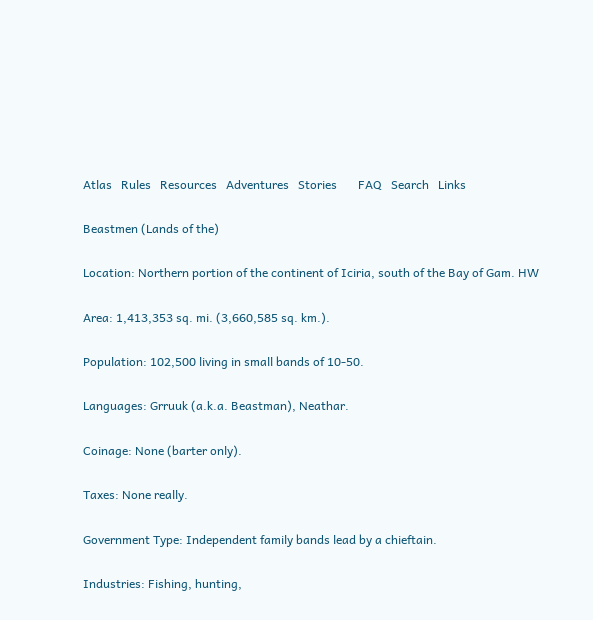Atlas   Rules   Resources   Adventures   Stories       FAQ   Search   Links

Beastmen (Lands of the)

Location: Northern portion of the continent of Iciria, south of the Bay of Gam. HW

Area: 1,413,353 sq. mi. (3,660,585 sq. km.).

Population: 102,500 living in small bands of 10-50.

Languages: Grruuk (a.k.a. Beastman), Neathar.

Coinage: None (barter only).

Taxes: None really.

Government Type: Independent family bands lead by a chieftain.

Industries: Fishing, hunting,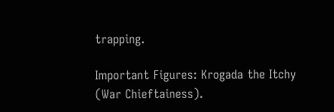trapping.

Important Figures: Krogada the Itchy (War Chieftainess).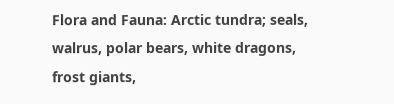Flora and Fauna: Arctic tundra; seals, walrus, polar bears, white dragons, frost giants,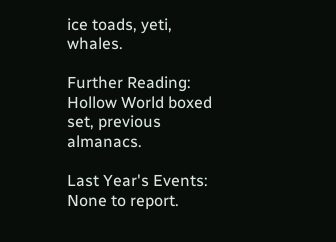ice toads, yeti, whales.

Further Reading: Hollow World boxed set, previous almanacs.

Last Year's Events: None to report.